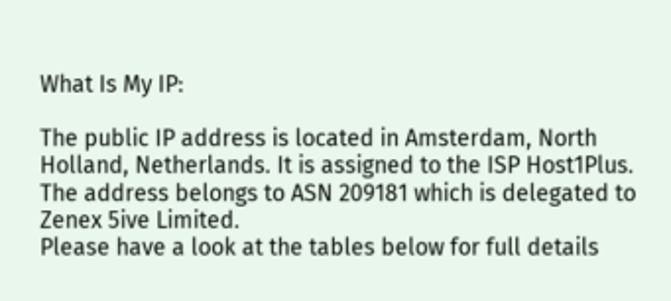What Is My IP:

The public IP address is located in Amsterdam, North Holland, Netherlands. It is assigned to the ISP Host1Plus. The address belongs to ASN 209181 which is delegated to Zenex 5ive Limited.
Please have a look at the tables below for full details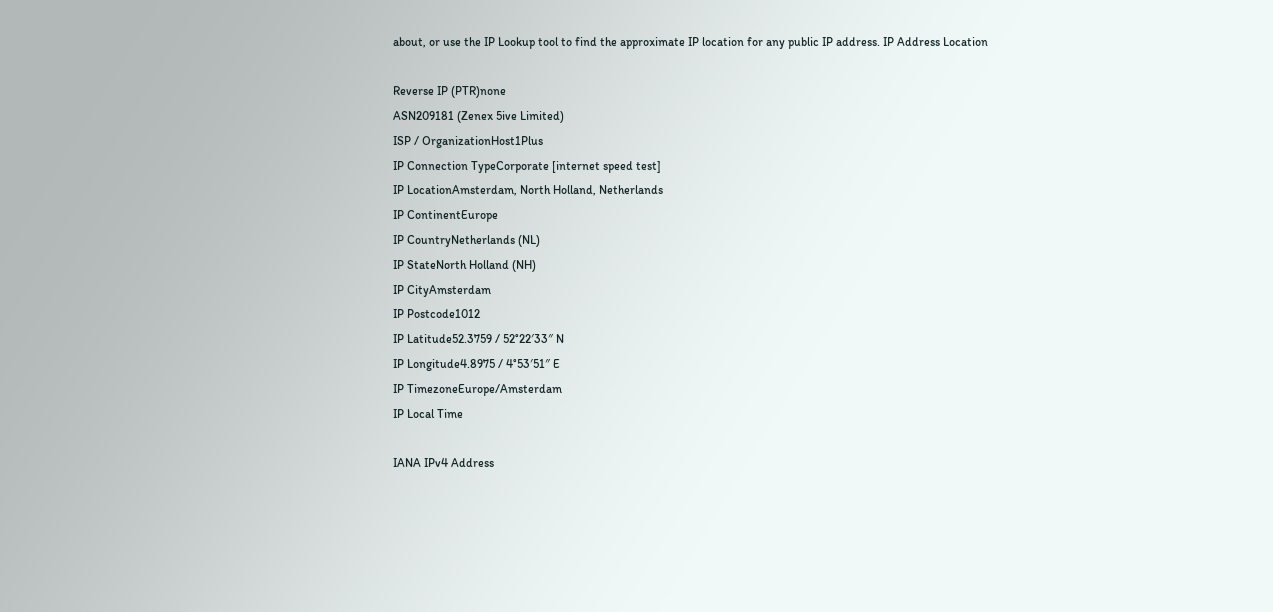about, or use the IP Lookup tool to find the approximate IP location for any public IP address. IP Address Location

Reverse IP (PTR)none
ASN209181 (Zenex 5ive Limited)
ISP / OrganizationHost1Plus
IP Connection TypeCorporate [internet speed test]
IP LocationAmsterdam, North Holland, Netherlands
IP ContinentEurope
IP CountryNetherlands (NL)
IP StateNorth Holland (NH)
IP CityAmsterdam
IP Postcode1012
IP Latitude52.3759 / 52°22′33″ N
IP Longitude4.8975 / 4°53′51″ E
IP TimezoneEurope/Amsterdam
IP Local Time

IANA IPv4 Address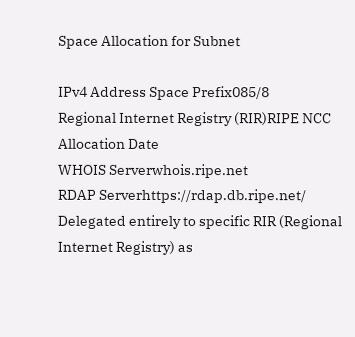Space Allocation for Subnet

IPv4 Address Space Prefix085/8
Regional Internet Registry (RIR)RIPE NCC
Allocation Date
WHOIS Serverwhois.ripe.net
RDAP Serverhttps://rdap.db.ripe.net/
Delegated entirely to specific RIR (Regional Internet Registry) as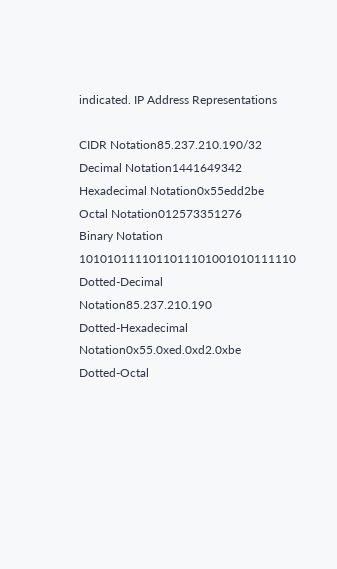indicated. IP Address Representations

CIDR Notation85.237.210.190/32
Decimal Notation1441649342
Hexadecimal Notation0x55edd2be
Octal Notation012573351276
Binary Notation 1010101111011011101001010111110
Dotted-Decimal Notation85.237.210.190
Dotted-Hexadecimal Notation0x55.0xed.0xd2.0xbe
Dotted-Octal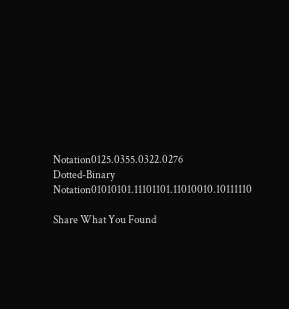Notation0125.0355.0322.0276
Dotted-Binary Notation01010101.11101101.11010010.10111110

Share What You Found